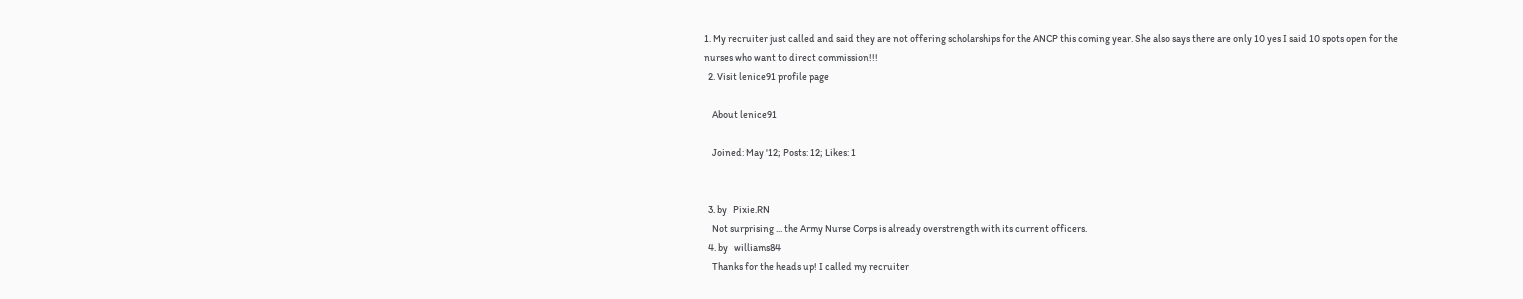1. My recruiter just called and said they are not offering scholarships for the ANCP this coming year. She also says there are only 10 yes I said 10 spots open for the nurses who want to direct commission!!!
  2. Visit lenice91 profile page

    About lenice91

    Joined: May '12; Posts: 12; Likes: 1


  3. by   Pixie.RN
    Not surprising ... the Army Nurse Corps is already overstrength with its current officers.
  4. by   williams84
    Thanks for the heads up! I called my recruiter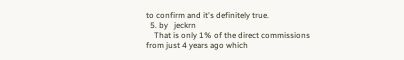to confirm and it's definitely true.
  5. by   jeckrn
    That is only 1% of the direct commissions from just 4 years ago which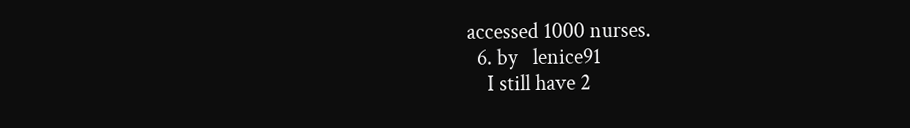accessed 1000 nurses.
  6. by   lenice91
    I still have 2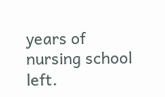years of nursing school left.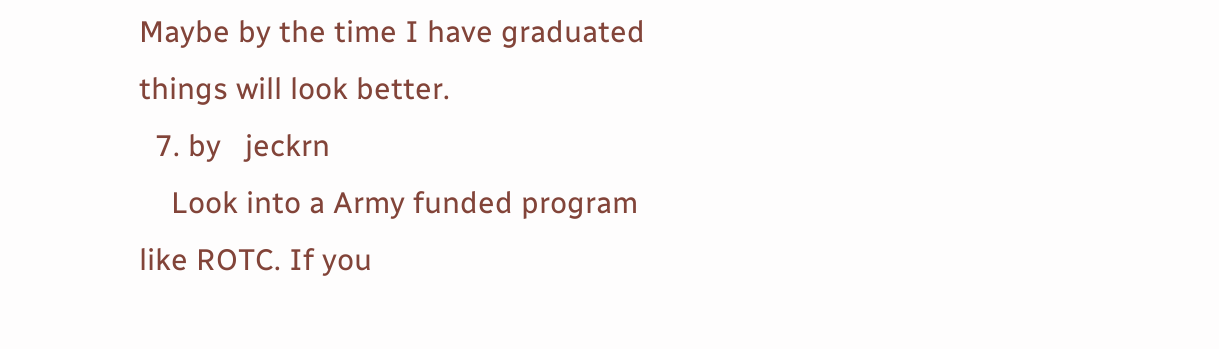Maybe by the time I have graduated things will look better.
  7. by   jeckrn
    Look into a Army funded program like ROTC. If you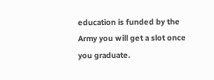education is funded by the Army you will get a slot once you graduate.